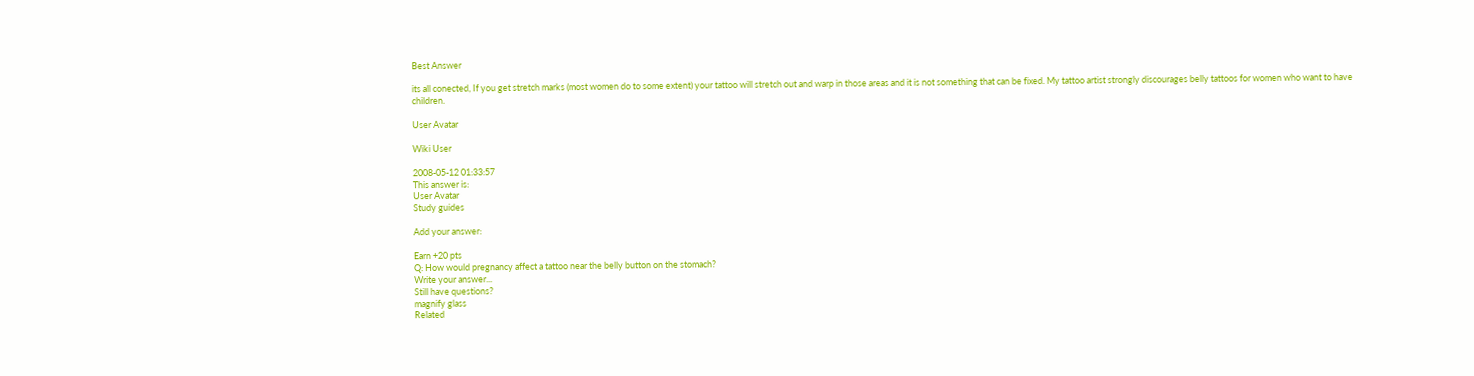Best Answer

its all conected, If you get stretch marks (most women do to some extent) your tattoo will stretch out and warp in those areas and it is not something that can be fixed. My tattoo artist strongly discourages belly tattoos for women who want to have children.

User Avatar

Wiki User

2008-05-12 01:33:57
This answer is:
User Avatar
Study guides

Add your answer:

Earn +20 pts
Q: How would pregnancy affect a tattoo near the belly button on the stomach?
Write your answer...
Still have questions?
magnify glass
Related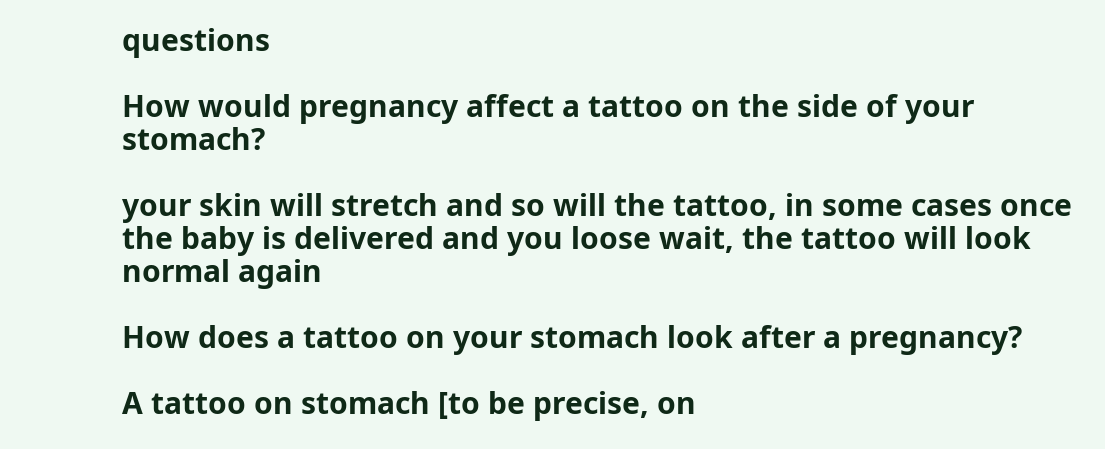questions

How would pregnancy affect a tattoo on the side of your stomach?

your skin will stretch and so will the tattoo, in some cases once the baby is delivered and you loose wait, the tattoo will look normal again

How does a tattoo on your stomach look after a pregnancy?

A tattoo on stomach [to be precise, on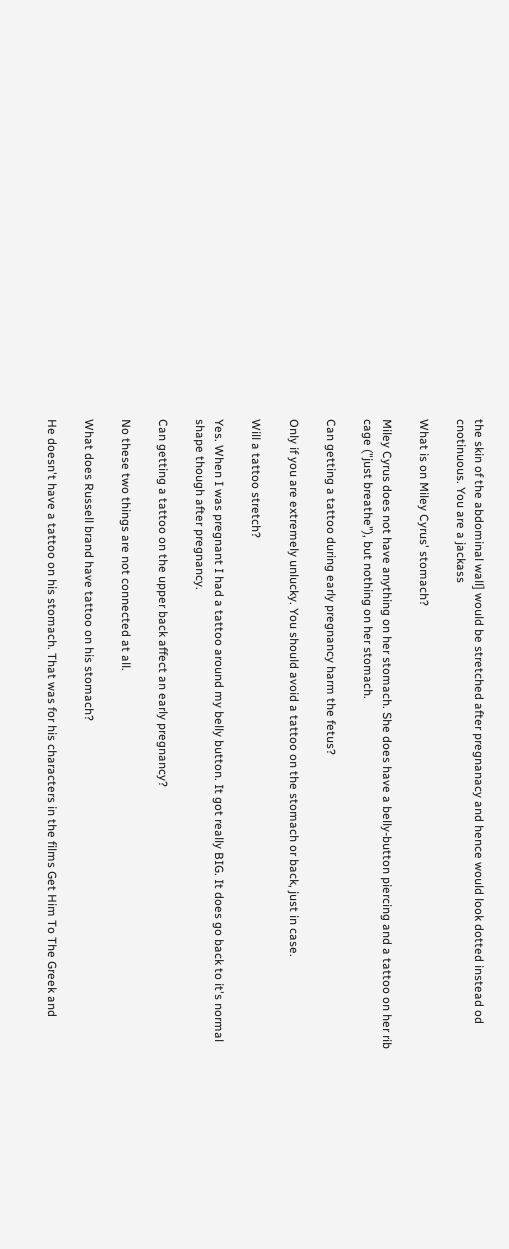the skin of the abdominal wall] would be stretched after pregnanacy and hence would look dotted instead od cnotinuous. You are a jackass

What is on Miley Cyrus' stomach?

Miley Cyrus does not have anything on her stomach. She does have a belly-button piercing and a tattoo on her rib cage ("just breathe"), but nothing on her stomach.

Can getting a tattoo during early pregnancy harm the fetus?

Only if you are extremely unlucky. You should avoid a tattoo on the stomach or back, just in case.

Will a tattoo stretch?

Yes. When I was pregnant I had a tattoo around my belly button. It got really BIG. It does go back to it's normal shape though after pregnancy.

Can getting a tattoo on the upper back affect an early pregnancy?

No these two things are not connected at all.

What does Russell brand have tattoo on his stomach?

He doesn't have a tattoo on his stomach. That was for his characters in the films Get Him To The Greek and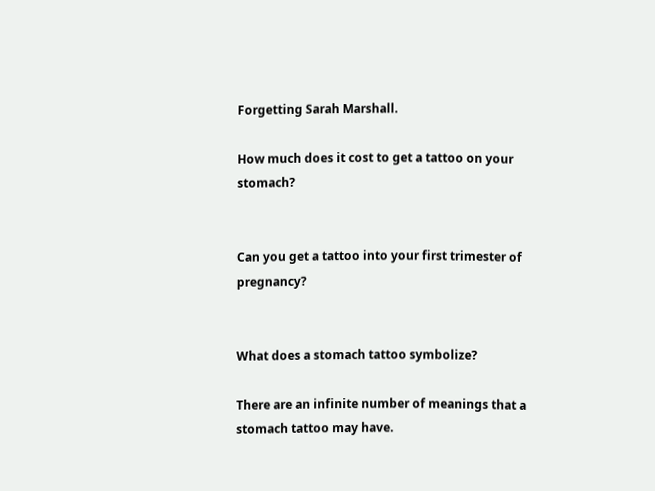Forgetting Sarah Marshall.

How much does it cost to get a tattoo on your stomach?


Can you get a tattoo into your first trimester of pregnancy?


What does a stomach tattoo symbolize?

There are an infinite number of meanings that a stomach tattoo may have.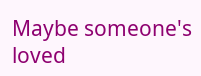Maybe someone's loved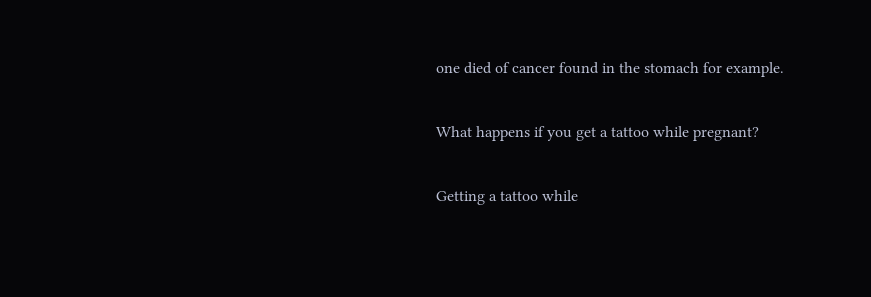one died of cancer found in the stomach for example.

What happens if you get a tattoo while pregnant?

Getting a tattoo while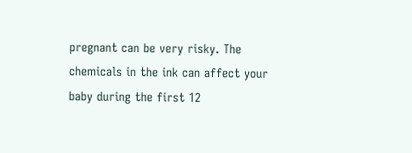pregnant can be very risky. The chemicals in the ink can affect your baby during the first 12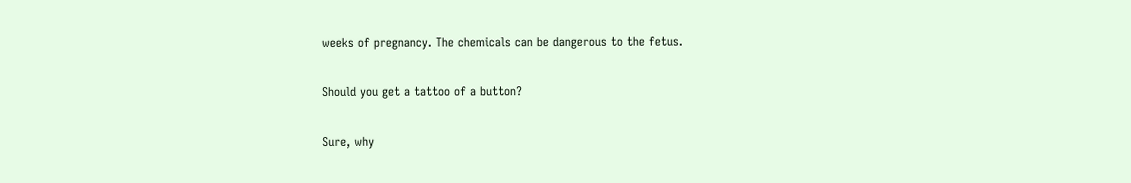weeks of pregnancy. The chemicals can be dangerous to the fetus.

Should you get a tattoo of a button?

Sure, why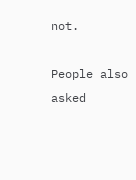not.

People also asked